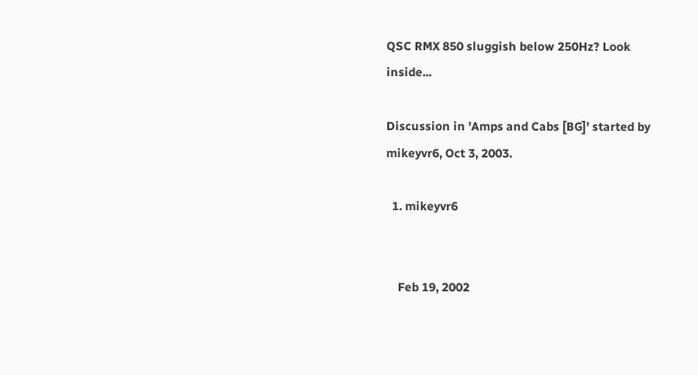QSC RMX 850 sluggish below 250Hz? Look inside...

Discussion in 'Amps and Cabs [BG]' started by mikeyvr6, Oct 3, 2003.

  1. mikeyvr6


    Feb 19, 2002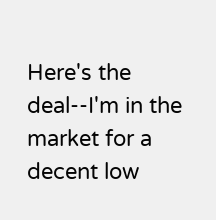Here's the deal--I'm in the market for a decent low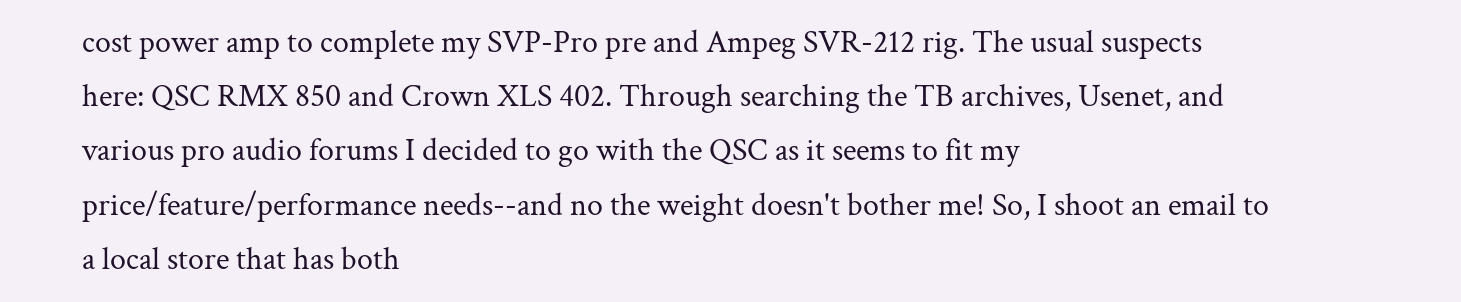cost power amp to complete my SVP-Pro pre and Ampeg SVR-212 rig. The usual suspects here: QSC RMX 850 and Crown XLS 402. Through searching the TB archives, Usenet, and various pro audio forums I decided to go with the QSC as it seems to fit my price/feature/performance needs--and no the weight doesn't bother me! So, I shoot an email to a local store that has both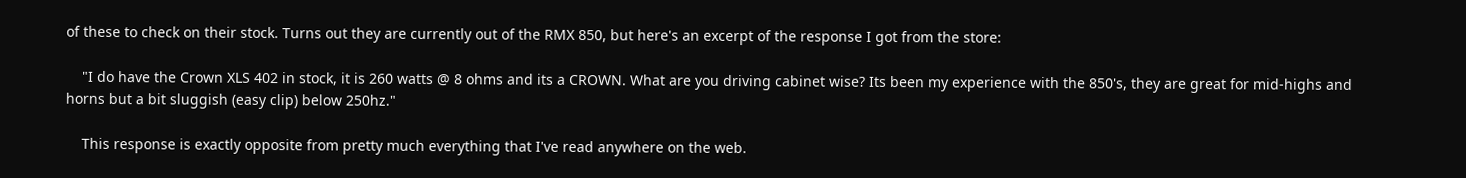of these to check on their stock. Turns out they are currently out of the RMX 850, but here's an excerpt of the response I got from the store:

    "I do have the Crown XLS 402 in stock, it is 260 watts @ 8 ohms and its a CROWN. What are you driving cabinet wise? Its been my experience with the 850's, they are great for mid-highs and horns but a bit sluggish (easy clip) below 250hz."

    This response is exactly opposite from pretty much everything that I've read anywhere on the web.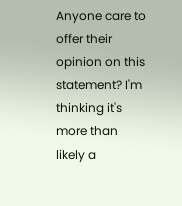Anyone care to offer their opinion on this statement? I'm thinking it's more than likely a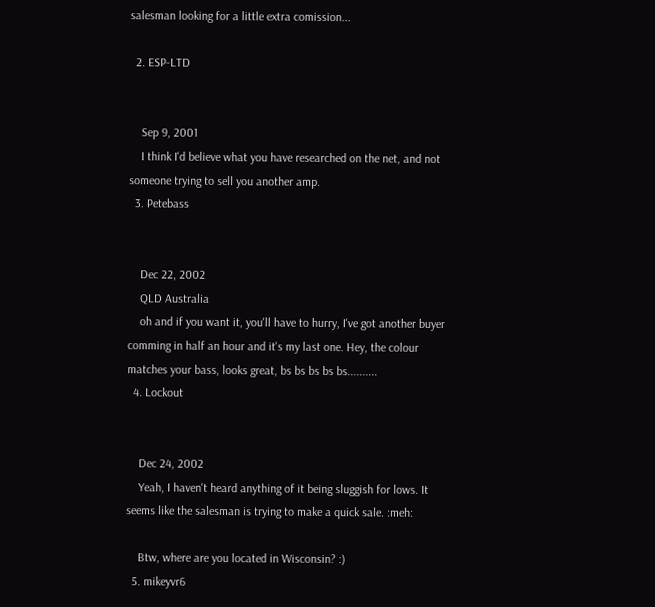salesman looking for a little extra comission...

  2. ESP-LTD


    Sep 9, 2001
    I think I'd believe what you have researched on the net, and not someone trying to sell you another amp.
  3. Petebass


    Dec 22, 2002
    QLD Australia
    oh and if you want it, you'll have to hurry, I've got another buyer comming in half an hour and it's my last one. Hey, the colour matches your bass, looks great, bs bs bs bs bs..........
  4. Lockout


    Dec 24, 2002
    Yeah, I haven't heard anything of it being sluggish for lows. It seems like the salesman is trying to make a quick sale. :meh:

    Btw, where are you located in Wisconsin? :)
  5. mikeyvr6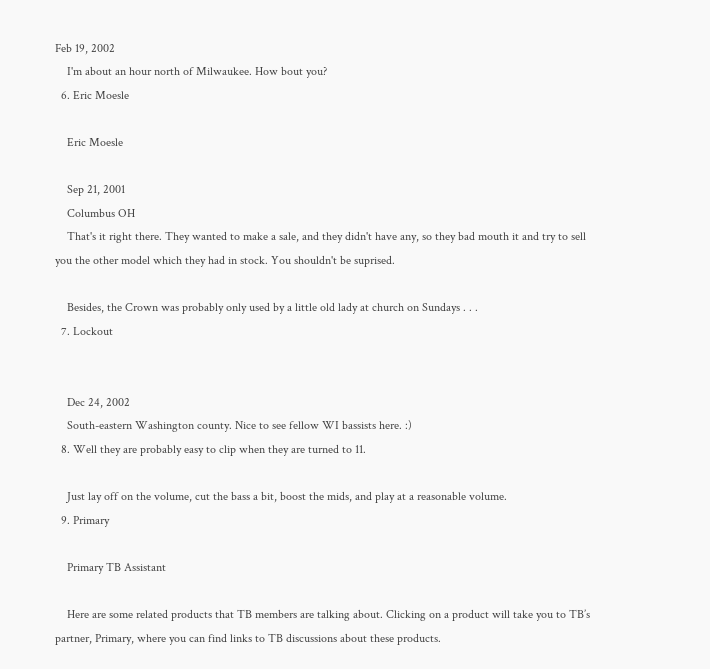Feb 19, 2002
    I'm about an hour north of Milwaukee. How bout you?
  6. Eric Moesle

    Eric Moesle

    Sep 21, 2001
    Columbus OH
    That's it right there. They wanted to make a sale, and they didn't have any, so they bad mouth it and try to sell you the other model which they had in stock. You shouldn't be suprised.

    Besides, the Crown was probably only used by a little old lady at church on Sundays . . .
  7. Lockout


    Dec 24, 2002
    South-eastern Washington county. Nice to see fellow WI bassists here. :)
  8. Well they are probably easy to clip when they are turned to 11.

    Just lay off on the volume, cut the bass a bit, boost the mids, and play at a reasonable volume.
  9. Primary

    Primary TB Assistant

    Here are some related products that TB members are talking about. Clicking on a product will take you to TB’s partner, Primary, where you can find links to TB discussions about these products.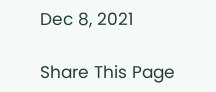Dec 8, 2021

Share This Page